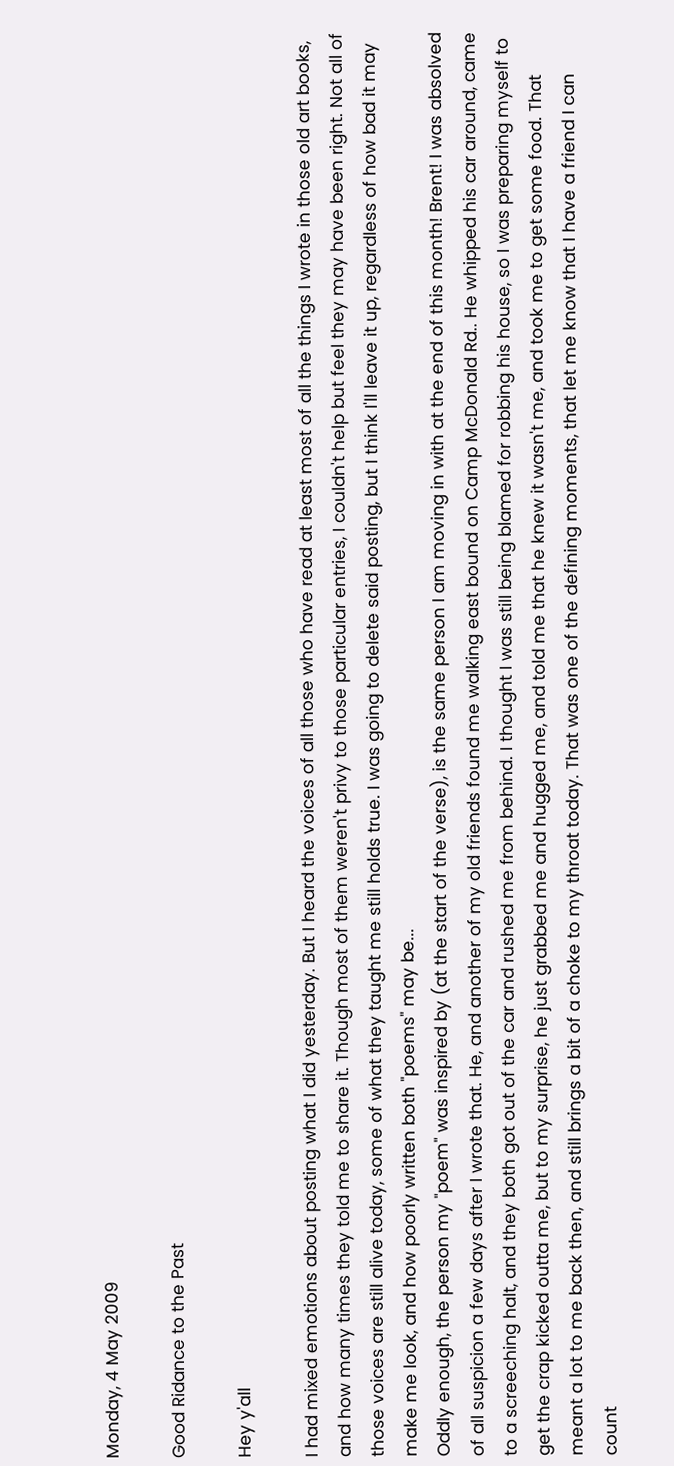Monday, 4 May 2009

Good Ridance to the Past

Hey y'all

I had mixed emotions about posting what I did yesterday. But I heard the voices of all those who have read at least most of all the things I wrote in those old art books, and how many times they told me to share it. Though most of them weren't privy to those particular entries, I couldn't help but feel they may have been right. Not all of those voices are still alive today, some of what they taught me still holds true. I was going to delete said posting, but I think I'll leave it up, regardless of how bad it may make me look, and how poorly written both "poems" may be...
Oddly enough, the person my "poem" was inspired by (at the start of the verse), is the same person I am moving in with at the end of this month! Brent! I was absolved of all suspicion a few days after I wrote that. He, and another of my old friends found me walking east bound on Camp McDonald Rd.. He whipped his car around, came to a screeching halt, and they both got out of the car and rushed me from behind. I thought I was still being blamed for robbing his house, so I was preparing myself to get the crap kicked outta me, but to my surprise, he just grabbed me and hugged me, and told me that he knew it wasn't me, and took me to get some food. That meant a lot to me back then, and still brings a bit of a choke to my throat today. That was one of the defining moments, that let me know that I have a friend I can count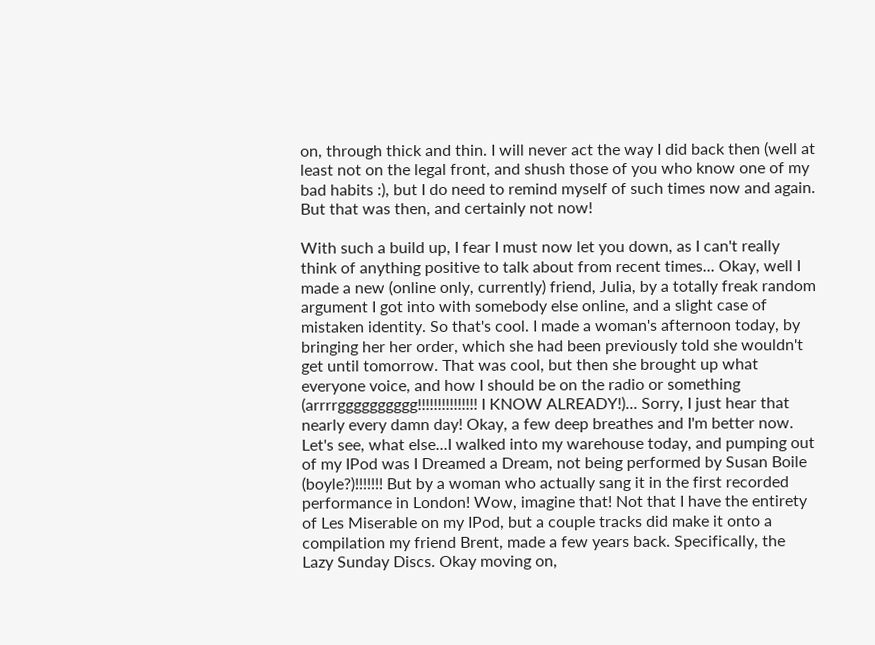on, through thick and thin. I will never act the way I did back then (well at least not on the legal front, and shush those of you who know one of my bad habits :), but I do need to remind myself of such times now and again. But that was then, and certainly not now!

With such a build up, I fear I must now let you down, as I can't really think of anything positive to talk about from recent times... Okay, well I made a new (online only, currently) friend, Julia, by a totally freak random argument I got into with somebody else online, and a slight case of mistaken identity. So that's cool. I made a woman's afternoon today, by bringing her her order, which she had been previously told she wouldn't get until tomorrow. That was cool, but then she brought up what everyone voice, and how I should be on the radio or something (arrrrgggggggggg!!!!!!!!!!!!!!! I KNOW ALREADY!)... Sorry, I just hear that nearly every damn day! Okay, a few deep breathes and I'm better now. Let's see, what else...I walked into my warehouse today, and pumping out of my IPod was I Dreamed a Dream, not being performed by Susan Boile (boyle?)!!!!!!! But by a woman who actually sang it in the first recorded performance in London! Wow, imagine that! Not that I have the entirety of Les Miserable on my IPod, but a couple tracks did make it onto a compilation my friend Brent, made a few years back. Specifically, the Lazy Sunday Discs. Okay moving on,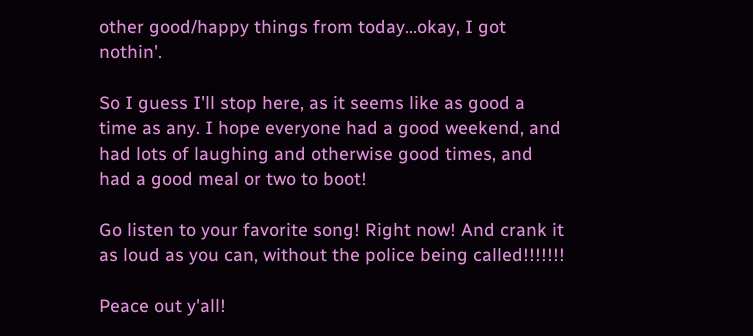other good/happy things from today...okay, I got nothin'.

So I guess I'll stop here, as it seems like as good a time as any. I hope everyone had a good weekend, and had lots of laughing and otherwise good times, and had a good meal or two to boot!

Go listen to your favorite song! Right now! And crank it as loud as you can, without the police being called!!!!!!!

Peace out y'all!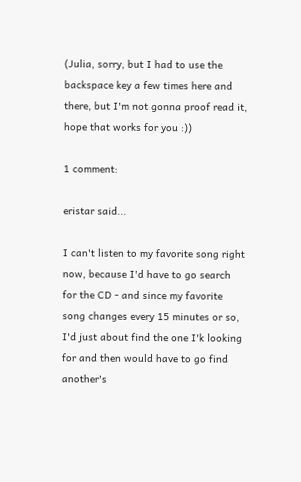(Julia, sorry, but I had to use the backspace key a few times here and there, but I'm not gonna proof read it, hope that works for you :))

1 comment:

eristar said...

I can't listen to my favorite song right now, because I'd have to go search for the CD - and since my favorite song changes every 15 minutes or so, I'd just about find the one I'k looking for and then would have to go find another's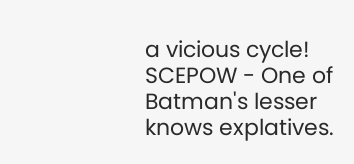a vicious cycle!
SCEPOW - One of Batman's lesser knows explatives.